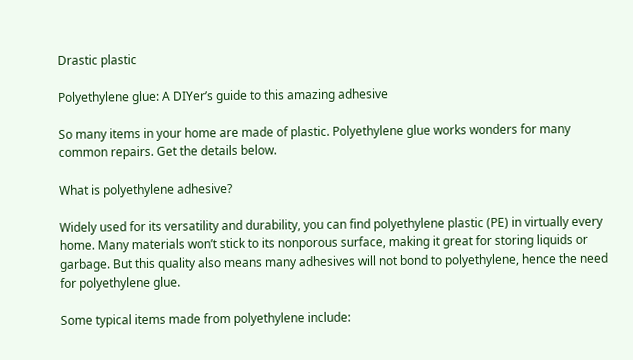Drastic plastic

Polyethylene glue: A DIYer’s guide to this amazing adhesive

So many items in your home are made of plastic. Polyethylene glue works wonders for many common repairs. Get the details below.

What is polyethylene adhesive?

Widely used for its versatility and durability, you can find polyethylene plastic (PE) in virtually every home. Many materials won’t stick to its nonporous surface, making it great for storing liquids or garbage. But this quality also means many adhesives will not bond to polyethylene, hence the need for polyethylene glue.

Some typical items made from polyethylene include: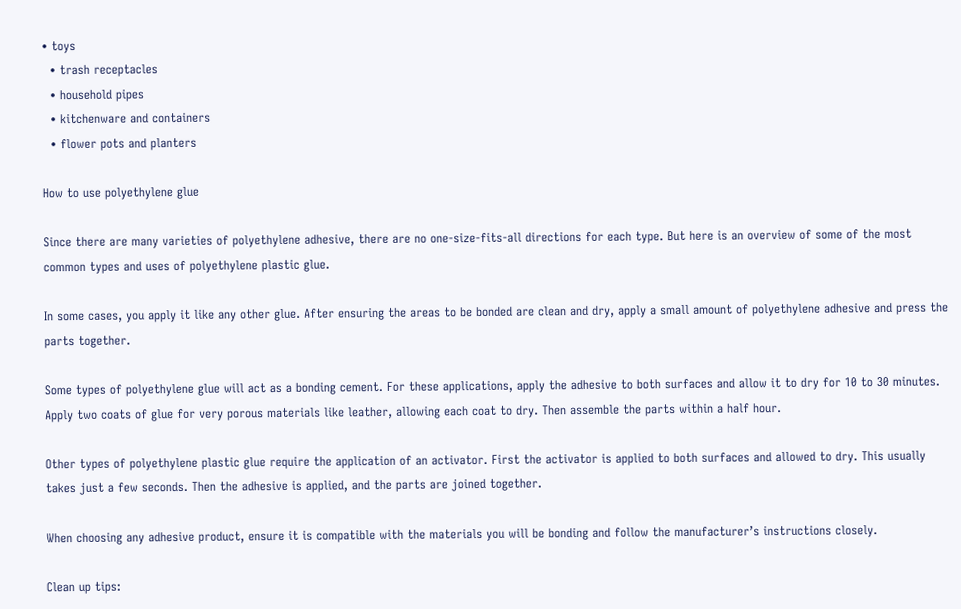• toys
  • trash receptacles
  • household pipes
  • kitchenware and containers
  • flower pots and planters

How to use polyethylene glue

Since there are many varieties of polyethylene adhesive, there are no one-size-fits-all directions for each type. But here is an overview of some of the most common types and uses of polyethylene plastic glue.

In some cases, you apply it like any other glue. After ensuring the areas to be bonded are clean and dry, apply a small amount of polyethylene adhesive and press the parts together.

Some types of polyethylene glue will act as a bonding cement. For these applications, apply the adhesive to both surfaces and allow it to dry for 10 to 30 minutes. Apply two coats of glue for very porous materials like leather, allowing each coat to dry. Then assemble the parts within a half hour.

Other types of polyethylene plastic glue require the application of an activator. First the activator is applied to both surfaces and allowed to dry. This usually takes just a few seconds. Then the adhesive is applied, and the parts are joined together.

When choosing any adhesive product, ensure it is compatible with the materials you will be bonding and follow the manufacturer’s instructions closely.

Clean up tips: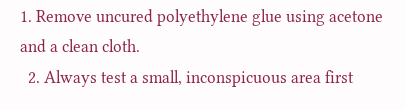1. Remove uncured polyethylene glue using acetone and a clean cloth.
  2. Always test a small, inconspicuous area first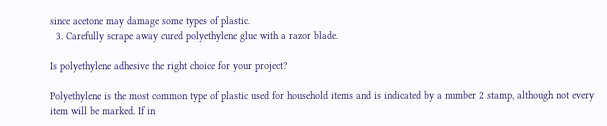since acetone may damage some types of plastic.
  3. Carefully scrape away cured polyethylene glue with a razor blade.

Is polyethylene adhesive the right choice for your project?

Polyethylene is the most common type of plastic used for household items and is indicated by a number 2 stamp, although not every item will be marked. If in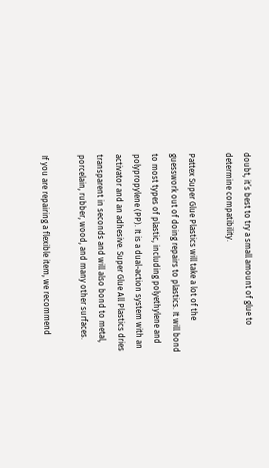doubt, it’s best to try a small amount of glue to determine compatibility.

Pattex Super Glue Plastics will take a lot of the guesswork out of doing repairs to plastics. It will bond to most types of plastic, including polyethylene and polypropylene (PP). It is a dual-action system with an activator and an adhesive. Super Glue All Plastics dries transparent in seconds and will also bond to metal, porcelain, rubber, wood, and many other surfaces.

If you are repairing a flexible item, we recommend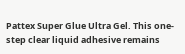Pattex Super Glue Ultra Gel. This one-step clear liquid adhesive remains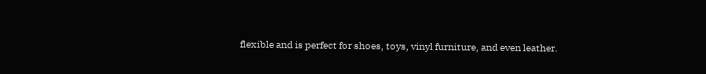flexible and is perfect for shoes, toys, vinyl furniture, and even leather.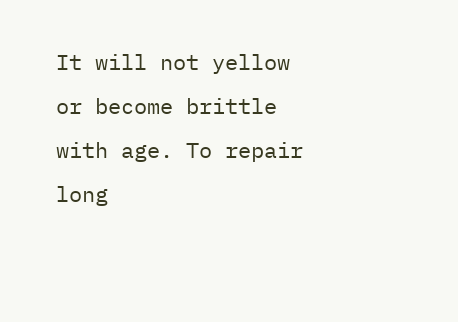It will not yellow or become brittle with age. To repair long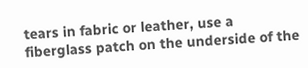tears in fabric or leather, use a fiberglass patch on the underside of the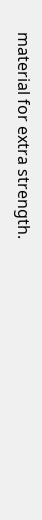material for extra strength.